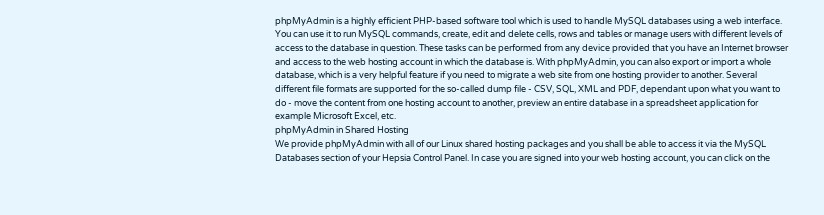phpMyAdmin is a highly efficient PHP-based software tool which is used to handle MySQL databases using a web interface. You can use it to run MySQL commands, create, edit and delete cells, rows and tables or manage users with different levels of access to the database in question. These tasks can be performed from any device provided that you have an Internet browser and access to the web hosting account in which the database is. With phpMyAdmin, you can also export or import a whole database, which is a very helpful feature if you need to migrate a web site from one hosting provider to another. Several different file formats are supported for the so-called dump file - CSV, SQL, XML and PDF, dependant upon what you want to do - move the content from one hosting account to another, preview an entire database in a spreadsheet application for example Microsoft Excel, etc.
phpMyAdmin in Shared Hosting
We provide phpMyAdmin with all of our Linux shared hosting packages and you shall be able to access it via the MySQL Databases section of your Hepsia Control Panel. In case you are signed into your web hosting account, you can click on the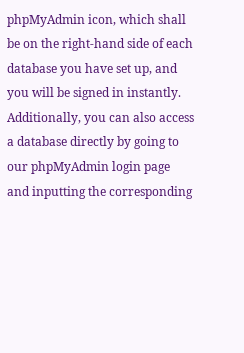phpMyAdmin icon, which shall be on the right-hand side of each database you have set up, and you will be signed in instantly. Additionally, you can also access a database directly by going to our phpMyAdmin login page and inputting the corresponding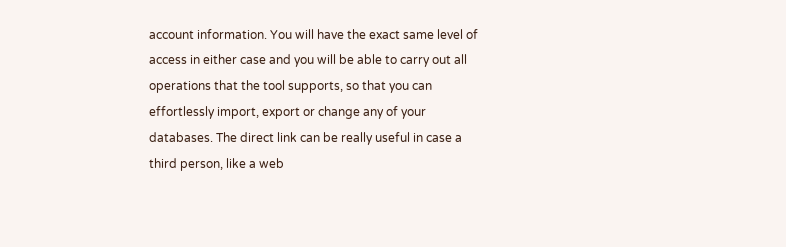account information. You will have the exact same level of access in either case and you will be able to carry out all operations that the tool supports, so that you can effortlessly import, export or change any of your databases. The direct link can be really useful in case a third person, like a web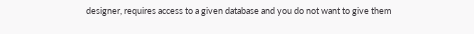designer, requires access to a given database and you do not want to give them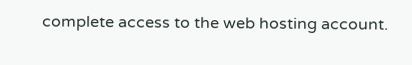complete access to the web hosting account.